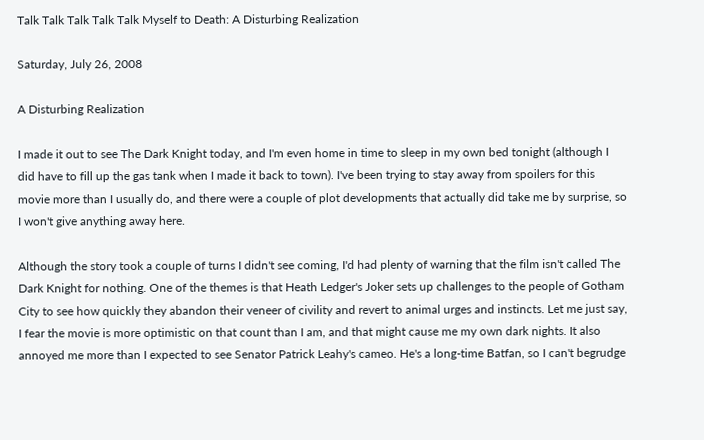Talk Talk Talk Talk Talk Myself to Death: A Disturbing Realization

Saturday, July 26, 2008

A Disturbing Realization

I made it out to see The Dark Knight today, and I'm even home in time to sleep in my own bed tonight (although I did have to fill up the gas tank when I made it back to town). I've been trying to stay away from spoilers for this movie more than I usually do, and there were a couple of plot developments that actually did take me by surprise, so I won't give anything away here.

Although the story took a couple of turns I didn't see coming, I'd had plenty of warning that the film isn't called The Dark Knight for nothing. One of the themes is that Heath Ledger's Joker sets up challenges to the people of Gotham City to see how quickly they abandon their veneer of civility and revert to animal urges and instincts. Let me just say, I fear the movie is more optimistic on that count than I am, and that might cause me my own dark nights. It also annoyed me more than I expected to see Senator Patrick Leahy's cameo. He's a long-time Batfan, so I can't begrudge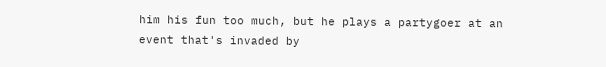him his fun too much, but he plays a partygoer at an event that's invaded by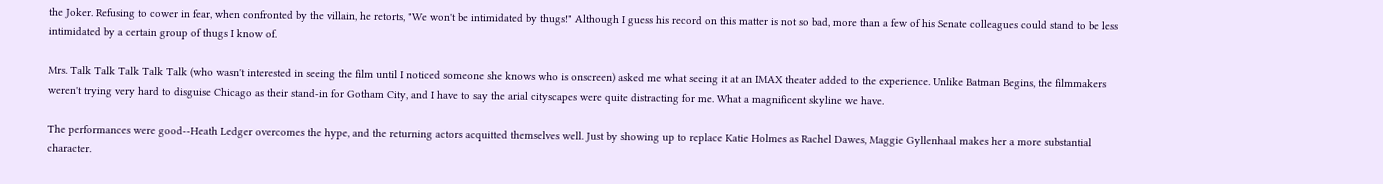the Joker. Refusing to cower in fear, when confronted by the villain, he retorts, "We won't be intimidated by thugs!" Although I guess his record on this matter is not so bad, more than a few of his Senate colleagues could stand to be less intimidated by a certain group of thugs I know of.

Mrs. Talk Talk Talk Talk Talk (who wasn't interested in seeing the film until I noticed someone she knows who is onscreen) asked me what seeing it at an IMAX theater added to the experience. Unlike Batman Begins, the filmmakers weren't trying very hard to disguise Chicago as their stand-in for Gotham City, and I have to say the arial cityscapes were quite distracting for me. What a magnificent skyline we have.

The performances were good--Heath Ledger overcomes the hype, and the returning actors acquitted themselves well. Just by showing up to replace Katie Holmes as Rachel Dawes, Maggie Gyllenhaal makes her a more substantial character.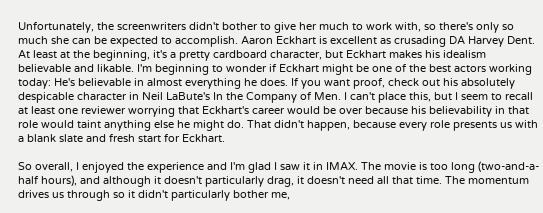Unfortunately, the screenwriters didn't bother to give her much to work with, so there's only so much she can be expected to accomplish. Aaron Eckhart is excellent as crusading DA Harvey Dent. At least at the beginning, it's a pretty cardboard character, but Eckhart makes his idealism believable and likable. I'm beginning to wonder if Eckhart might be one of the best actors working today: He's believable in almost everything he does. If you want proof, check out his absolutely despicable character in Neil LaBute's In the Company of Men. I can't place this, but I seem to recall at least one reviewer worrying that Eckhart's career would be over because his believability in that role would taint anything else he might do. That didn't happen, because every role presents us with a blank slate and fresh start for Eckhart.

So overall, I enjoyed the experience and I'm glad I saw it in IMAX. The movie is too long (two-and-a-half hours), and although it doesn't particularly drag, it doesn't need all that time. The momentum drives us through so it didn't particularly bother me,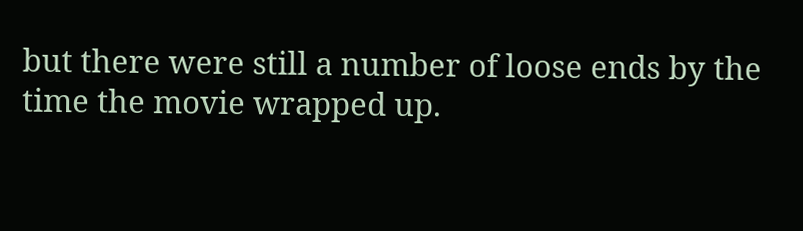but there were still a number of loose ends by the time the movie wrapped up.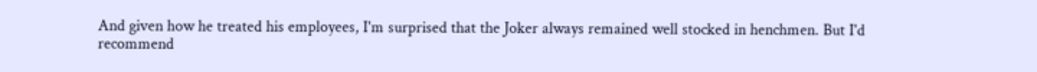And given how he treated his employees, I'm surprised that the Joker always remained well stocked in henchmen. But I'd recommend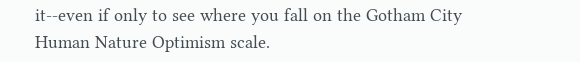it--even if only to see where you fall on the Gotham City Human Nature Optimism scale.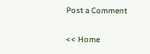Post a Comment

<< Home